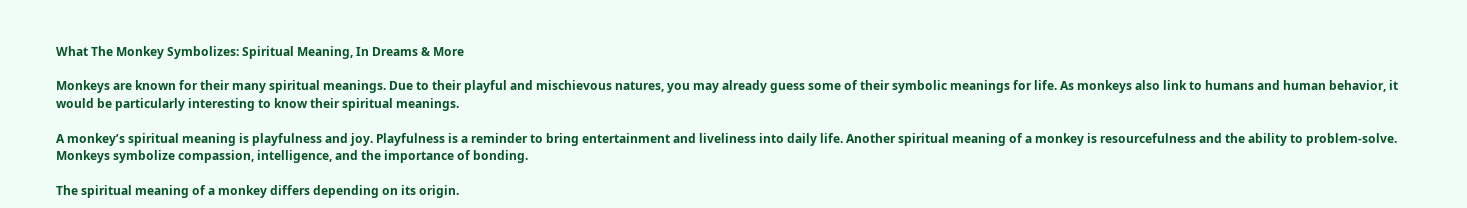What The Monkey Symbolizes: Spiritual Meaning, In Dreams & More

Monkeys are known for their many spiritual meanings. Due to their playful and mischievous natures, you may already guess some of their symbolic meanings for life. As monkeys also link to humans and human behavior, it would be particularly interesting to know their spiritual meanings.

A monkey’s spiritual meaning is playfulness and joy. Playfulness is a reminder to bring entertainment and liveliness into daily life. Another spiritual meaning of a monkey is resourcefulness and the ability to problem-solve. Monkeys symbolize compassion, intelligence, and the importance of bonding.

The spiritual meaning of a monkey differs depending on its origin.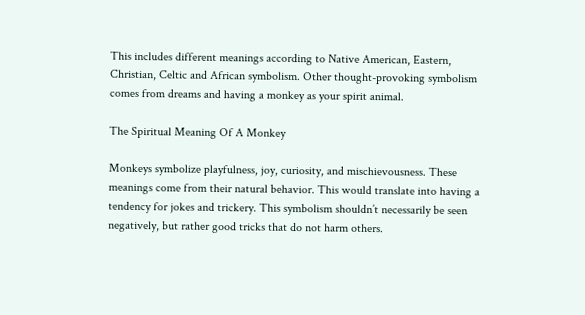This includes different meanings according to Native American, Eastern, Christian, Celtic and African symbolism. Other thought-provoking symbolism comes from dreams and having a monkey as your spirit animal.

The Spiritual Meaning Of A Monkey

Monkeys symbolize playfulness, joy, curiosity, and mischievousness. These meanings come from their natural behavior. This would translate into having a tendency for jokes and trickery. This symbolism shouldn’t necessarily be seen negatively, but rather good tricks that do not harm others.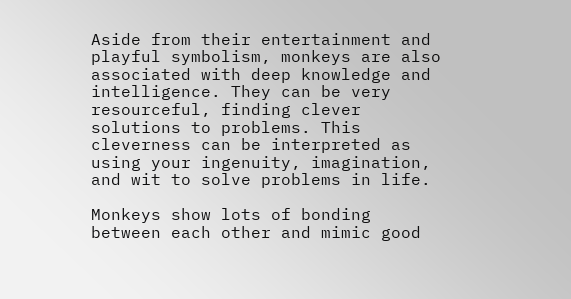Aside from their entertainment and playful symbolism, monkeys are also associated with deep knowledge and intelligence. They can be very resourceful, finding clever solutions to problems. This cleverness can be interpreted as using your ingenuity, imagination, and wit to solve problems in life.

Monkeys show lots of bonding between each other and mimic good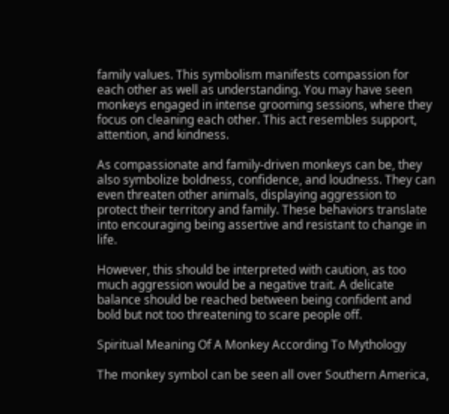family values. This symbolism manifests compassion for each other as well as understanding. You may have seen monkeys engaged in intense grooming sessions, where they focus on cleaning each other. This act resembles support, attention, and kindness.

As compassionate and family-driven monkeys can be, they also symbolize boldness, confidence, and loudness. They can even threaten other animals, displaying aggression to protect their territory and family. These behaviors translate into encouraging being assertive and resistant to change in life.

However, this should be interpreted with caution, as too much aggression would be a negative trait. A delicate balance should be reached between being confident and bold but not too threatening to scare people off.

Spiritual Meaning Of A Monkey According To Mythology

The monkey symbol can be seen all over Southern America,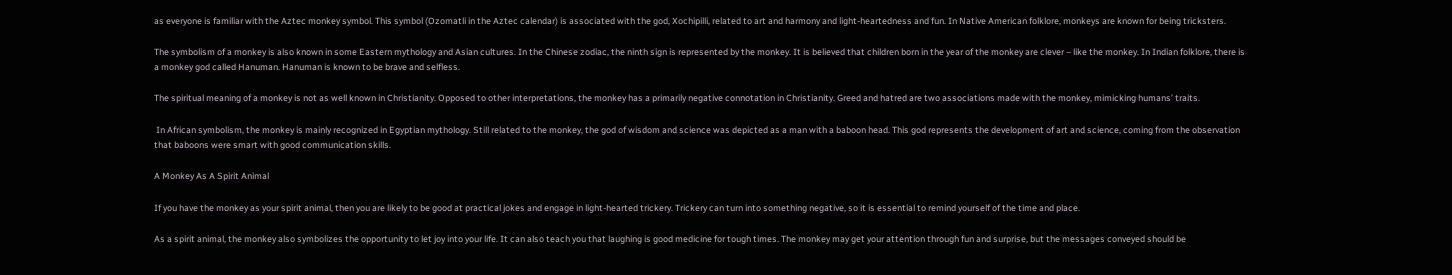as everyone is familiar with the Aztec monkey symbol. This symbol (Ozomatli in the Aztec calendar) is associated with the god, Xochipilli, related to art and harmony and light-heartedness and fun. In Native American folklore, monkeys are known for being tricksters.

The symbolism of a monkey is also known in some Eastern mythology and Asian cultures. In the Chinese zodiac, the ninth sign is represented by the monkey. It is believed that children born in the year of the monkey are clever – like the monkey. In Indian folklore, there is a monkey god called Hanuman. Hanuman is known to be brave and selfless.

The spiritual meaning of a monkey is not as well known in Christianity. Opposed to other interpretations, the monkey has a primarily negative connotation in Christianity. Greed and hatred are two associations made with the monkey, mimicking humans’ traits.

 In African symbolism, the monkey is mainly recognized in Egyptian mythology. Still related to the monkey, the god of wisdom and science was depicted as a man with a baboon head. This god represents the development of art and science, coming from the observation that baboons were smart with good communication skills.

A Monkey As A Spirit Animal

If you have the monkey as your spirit animal, then you are likely to be good at practical jokes and engage in light-hearted trickery. Trickery can turn into something negative, so it is essential to remind yourself of the time and place.

As a spirit animal, the monkey also symbolizes the opportunity to let joy into your life. It can also teach you that laughing is good medicine for tough times. The monkey may get your attention through fun and surprise, but the messages conveyed should be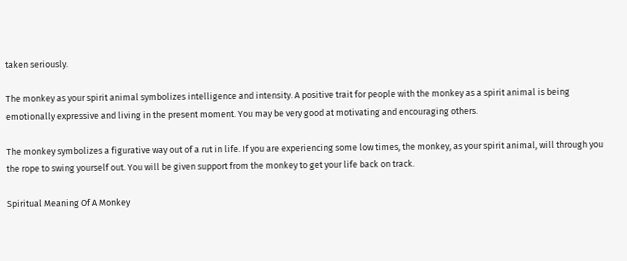taken seriously.

The monkey as your spirit animal symbolizes intelligence and intensity. A positive trait for people with the monkey as a spirit animal is being emotionally expressive and living in the present moment. You may be very good at motivating and encouraging others.

The monkey symbolizes a figurative way out of a rut in life. If you are experiencing some low times, the monkey, as your spirit animal, will through you the rope to swing yourself out. You will be given support from the monkey to get your life back on track.

Spiritual Meaning Of A Monkey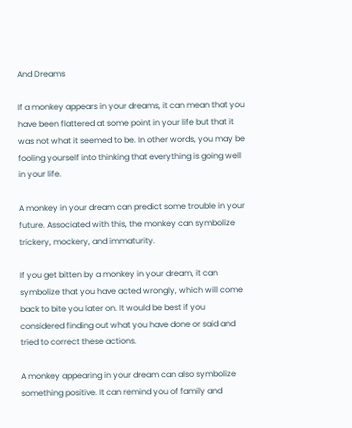And Dreams

If a monkey appears in your dreams, it can mean that you have been flattered at some point in your life but that it was not what it seemed to be. In other words, you may be fooling yourself into thinking that everything is going well in your life.

A monkey in your dream can predict some trouble in your future. Associated with this, the monkey can symbolize trickery, mockery, and immaturity.

If you get bitten by a monkey in your dream, it can symbolize that you have acted wrongly, which will come back to bite you later on. It would be best if you considered finding out what you have done or said and tried to correct these actions.

A monkey appearing in your dream can also symbolize something positive. It can remind you of family and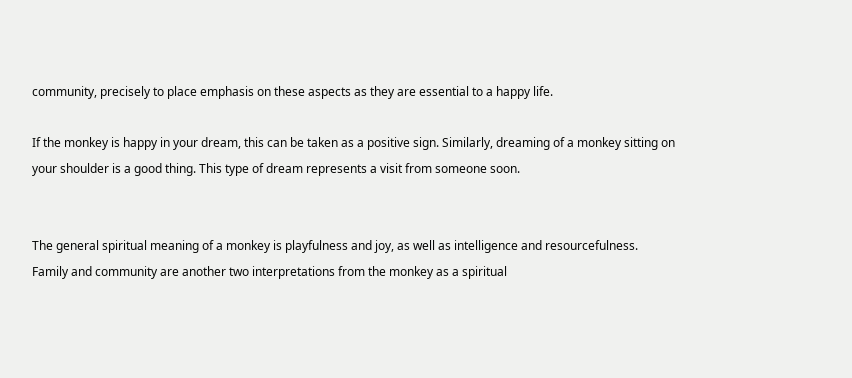community, precisely to place emphasis on these aspects as they are essential to a happy life.

If the monkey is happy in your dream, this can be taken as a positive sign. Similarly, dreaming of a monkey sitting on your shoulder is a good thing. This type of dream represents a visit from someone soon.


The general spiritual meaning of a monkey is playfulness and joy, as well as intelligence and resourcefulness. Family and community are another two interpretations from the monkey as a spiritual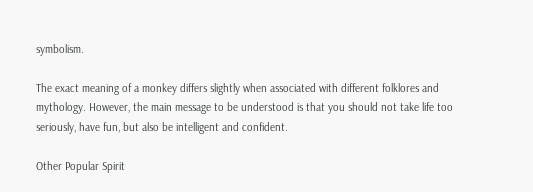symbolism.

The exact meaning of a monkey differs slightly when associated with different folklores and mythology. However, the main message to be understood is that you should not take life too seriously, have fun, but also be intelligent and confident.

Other Popular Spirit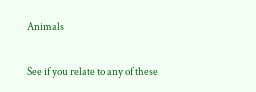Animals

See if you relate to any of these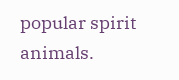popular spirit animals.